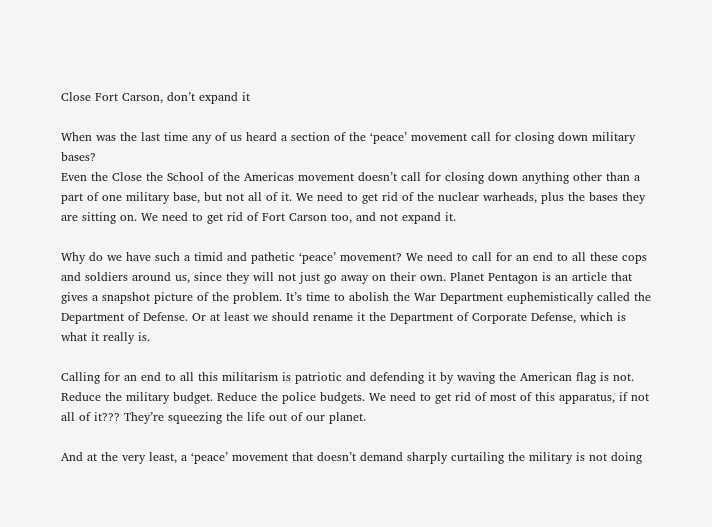Close Fort Carson, don’t expand it

When was the last time any of us heard a section of the ‘peace’ movement call for closing down military bases?
Even the Close the School of the Americas movement doesn’t call for closing down anything other than a part of one military base, but not all of it. We need to get rid of the nuclear warheads, plus the bases they are sitting on. We need to get rid of Fort Carson too, and not expand it.

Why do we have such a timid and pathetic ‘peace’ movement? We need to call for an end to all these cops and soldiers around us, since they will not just go away on their own. Planet Pentagon is an article that gives a snapshot picture of the problem. It’s time to abolish the War Department euphemistically called the Department of Defense. Or at least we should rename it the Department of Corporate Defense, which is what it really is.

Calling for an end to all this militarism is patriotic and defending it by waving the American flag is not. Reduce the military budget. Reduce the police budgets. We need to get rid of most of this apparatus, if not all of it??? They’re squeezing the life out of our planet.

And at the very least, a ‘peace’ movement that doesn’t demand sharply curtailing the military is not doing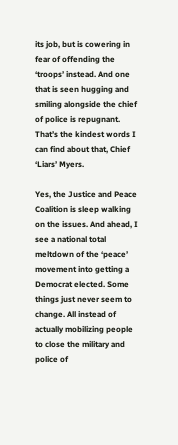its job, but is cowering in fear of offending the ‘troops’ instead. And one that is seen hugging and smiling alongside the chief of police is repugnant. That’s the kindest words I can find about that, Chief ‘Liars’ Myers.

Yes, the Justice and Peace Coalition is sleep walking on the issues. And ahead, I see a national total meltdown of the ‘peace’ movement into getting a Democrat elected. Some things just never seem to change. All instead of actually mobilizing people to close the military and police of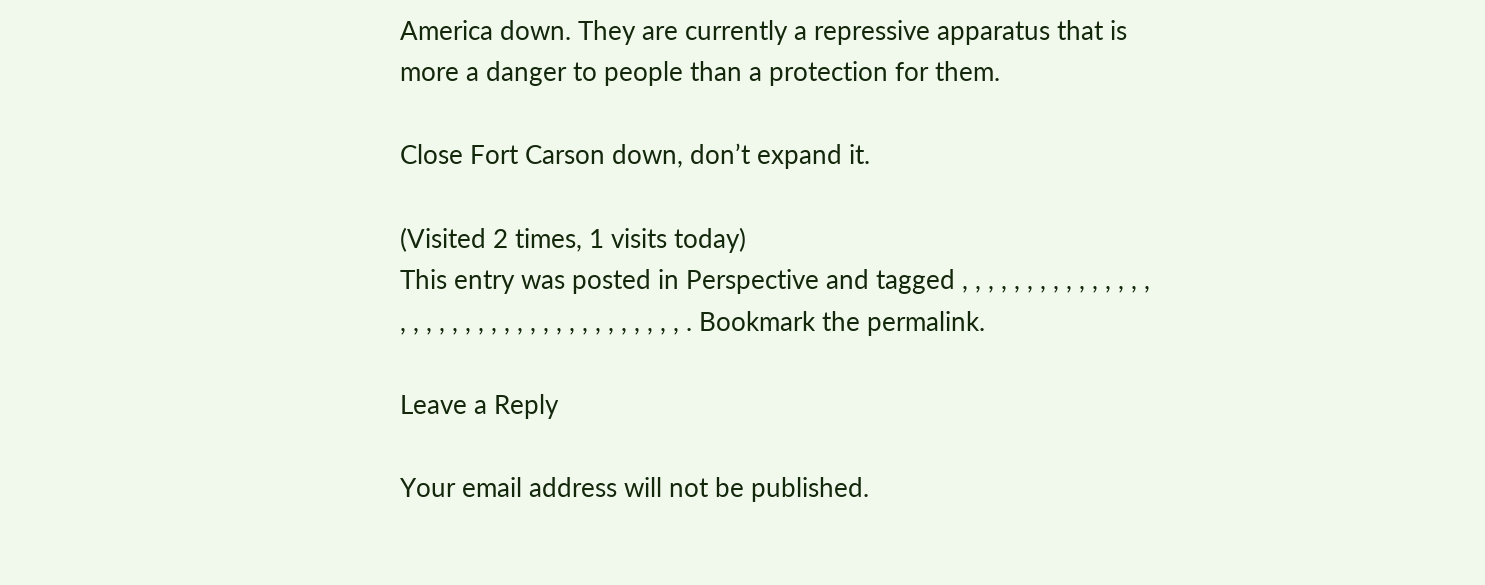America down. They are currently a repressive apparatus that is more a danger to people than a protection for them.

Close Fort Carson down, don’t expand it.

(Visited 2 times, 1 visits today)
This entry was posted in Perspective and tagged , , , , , , , , , , , , , , , , , , , , , , , , , , , , , , , , , , , , , . Bookmark the permalink.

Leave a Reply

Your email address will not be published.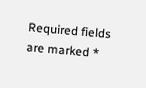Required fields are marked *